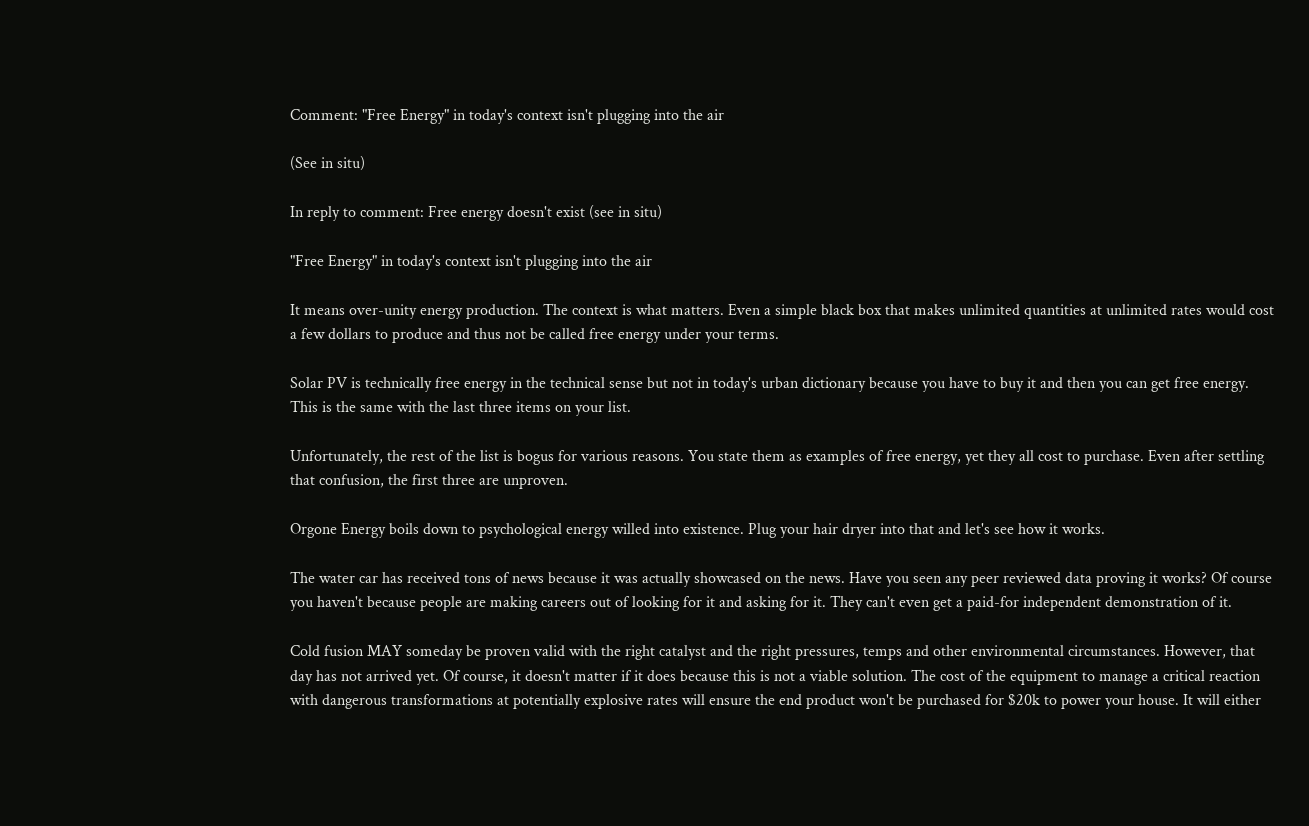Comment: "Free Energy" in today's context isn't plugging into the air

(See in situ)

In reply to comment: Free energy doesn't exist (see in situ)

"Free Energy" in today's context isn't plugging into the air

It means over-unity energy production. The context is what matters. Even a simple black box that makes unlimited quantities at unlimited rates would cost a few dollars to produce and thus not be called free energy under your terms.

Solar PV is technically free energy in the technical sense but not in today's urban dictionary because you have to buy it and then you can get free energy. This is the same with the last three items on your list.

Unfortunately, the rest of the list is bogus for various reasons. You state them as examples of free energy, yet they all cost to purchase. Even after settling that confusion, the first three are unproven.

Orgone Energy boils down to psychological energy willed into existence. Plug your hair dryer into that and let's see how it works.

The water car has received tons of news because it was actually showcased on the news. Have you seen any peer reviewed data proving it works? Of course you haven't because people are making careers out of looking for it and asking for it. They can't even get a paid-for independent demonstration of it.

Cold fusion MAY someday be proven valid with the right catalyst and the right pressures, temps and other environmental circumstances. However, that day has not arrived yet. Of course, it doesn't matter if it does because this is not a viable solution. The cost of the equipment to manage a critical reaction with dangerous transformations at potentially explosive rates will ensure the end product won't be purchased for $20k to power your house. It will either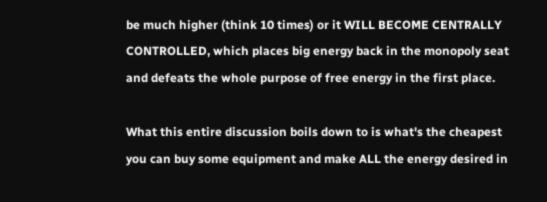be much higher (think 10 times) or it WILL BECOME CENTRALLY CONTROLLED, which places big energy back in the monopoly seat and defeats the whole purpose of free energy in the first place.

What this entire discussion boils down to is what's the cheapest you can buy some equipment and make ALL the energy desired in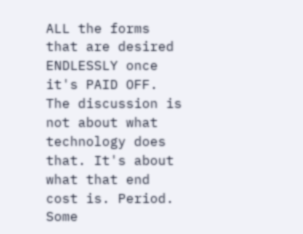ALL the forms that are desired ENDLESSLY once it's PAID OFF. The discussion is not about what technology does that. It's about what that end cost is. Period. Some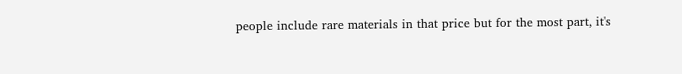people include rare materials in that price but for the most part, it's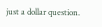just a dollar question.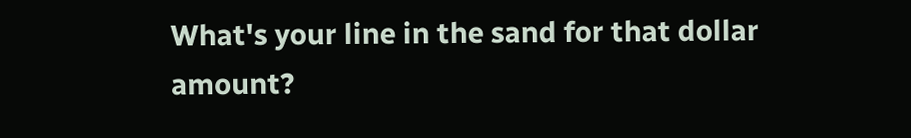What's your line in the sand for that dollar amount?